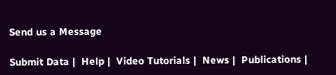Send us a Message

Submit Data |  Help |  Video Tutorials |  News |  Publications |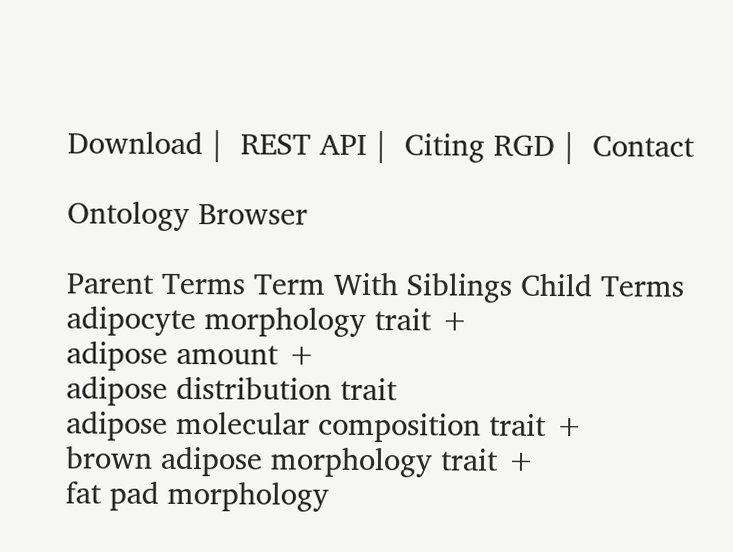Download |  REST API |  Citing RGD |  Contact

Ontology Browser

Parent Terms Term With Siblings Child Terms
adipocyte morphology trait +
adipose amount +
adipose distribution trait
adipose molecular composition trait +
brown adipose morphology trait +
fat pad morphology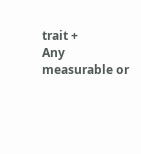trait +
Any measurable or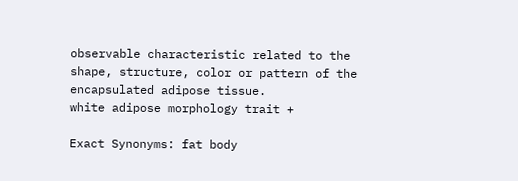observable characteristic related to the shape, structure, color or pattern of the encapsulated adipose tissue.
white adipose morphology trait +

Exact Synonyms: fat body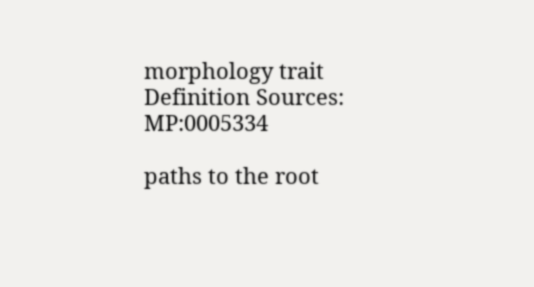morphology trait
Definition Sources: MP:0005334

paths to the root